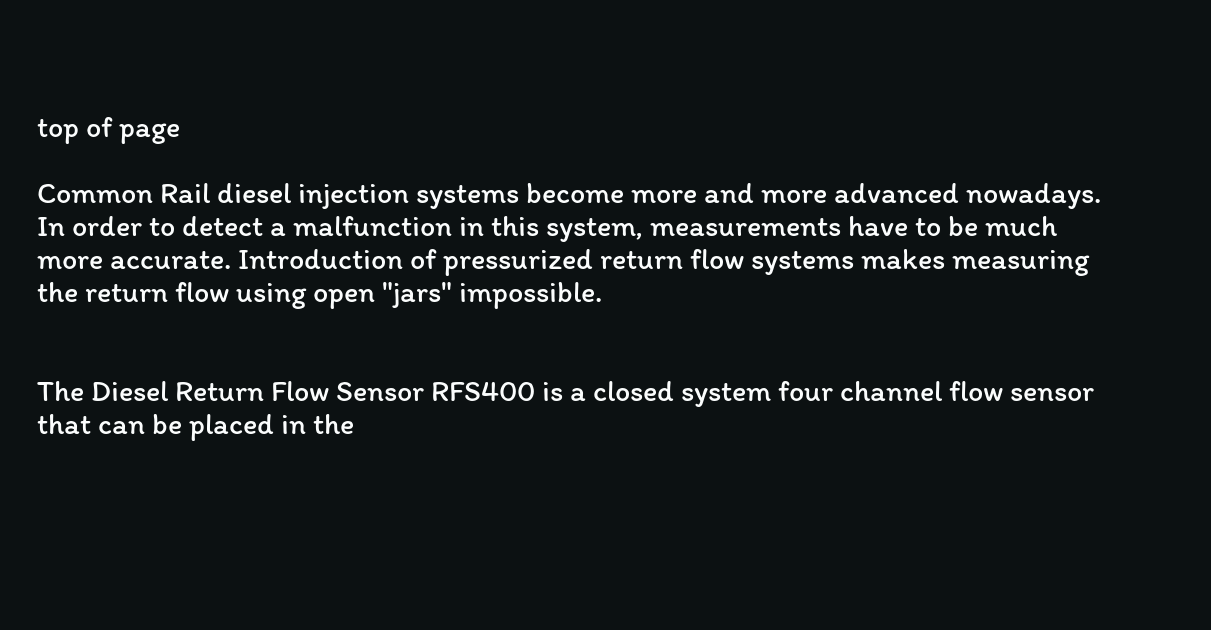top of page

Common Rail diesel injection systems become more and more advanced nowadays. In order to detect a malfunction in this system, measurements have to be much more accurate. Introduction of pressurized return flow systems makes measuring the return flow using open "jars" impossible.


The Diesel Return Flow Sensor RFS400 is a closed system four channel flow sensor that can be placed in the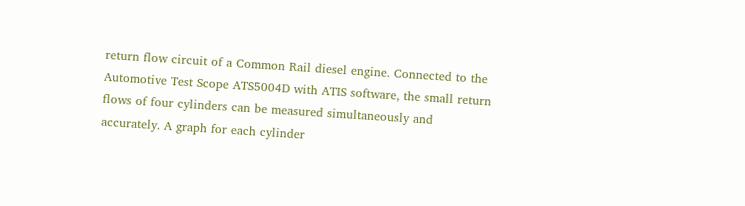return flow circuit of a Common Rail diesel engine. Connected to the Automotive Test Scope ATS5004D with ATIS software, the small return flows of four cylinders can be measured simultaneously and accurately. A graph for each cylinder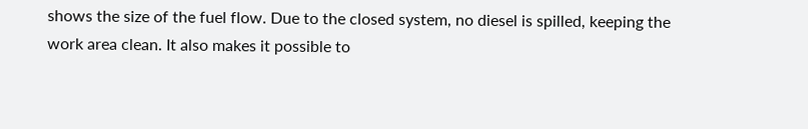shows the size of the fuel flow. Due to the closed system, no diesel is spilled, keeping the work area clean. It also makes it possible to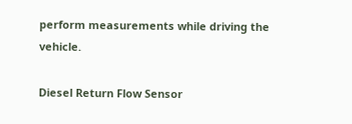perform measurements while driving the vehicle.

Diesel Return Flow Sensor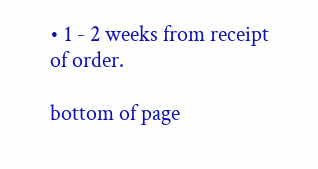• 1 - 2 weeks from receipt of order.

bottom of page